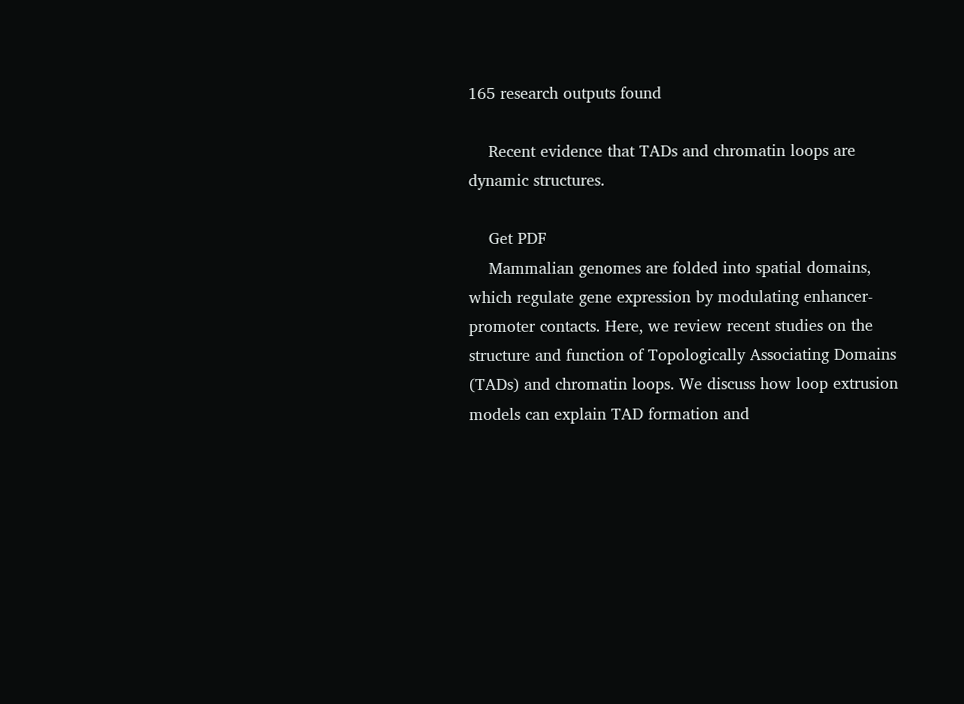165 research outputs found

    Recent evidence that TADs and chromatin loops are dynamic structures.

    Get PDF
    Mammalian genomes are folded into spatial domains, which regulate gene expression by modulating enhancer-promoter contacts. Here, we review recent studies on the structure and function of Topologically Associating Domains (TADs) and chromatin loops. We discuss how loop extrusion models can explain TAD formation and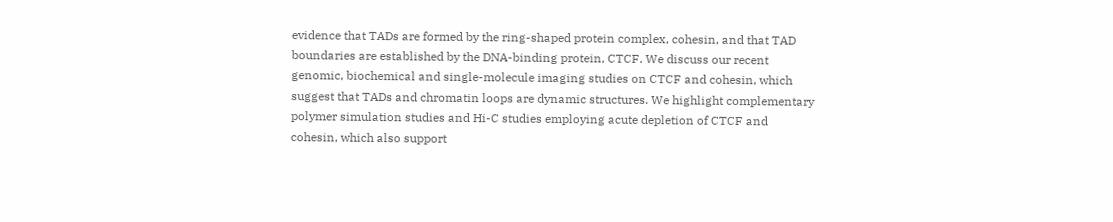evidence that TADs are formed by the ring-shaped protein complex, cohesin, and that TAD boundaries are established by the DNA-binding protein, CTCF. We discuss our recent genomic, biochemical and single-molecule imaging studies on CTCF and cohesin, which suggest that TADs and chromatin loops are dynamic structures. We highlight complementary polymer simulation studies and Hi-C studies employing acute depletion of CTCF and cohesin, which also support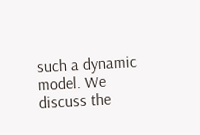such a dynamic model. We discuss the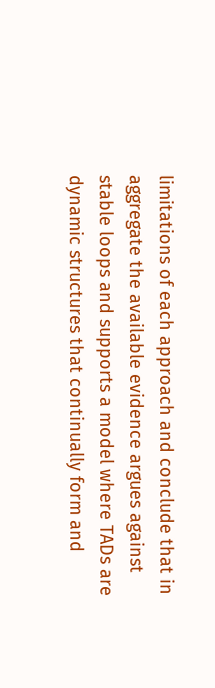limitations of each approach and conclude that in aggregate the available evidence argues against stable loops and supports a model where TADs are dynamic structures that continually form and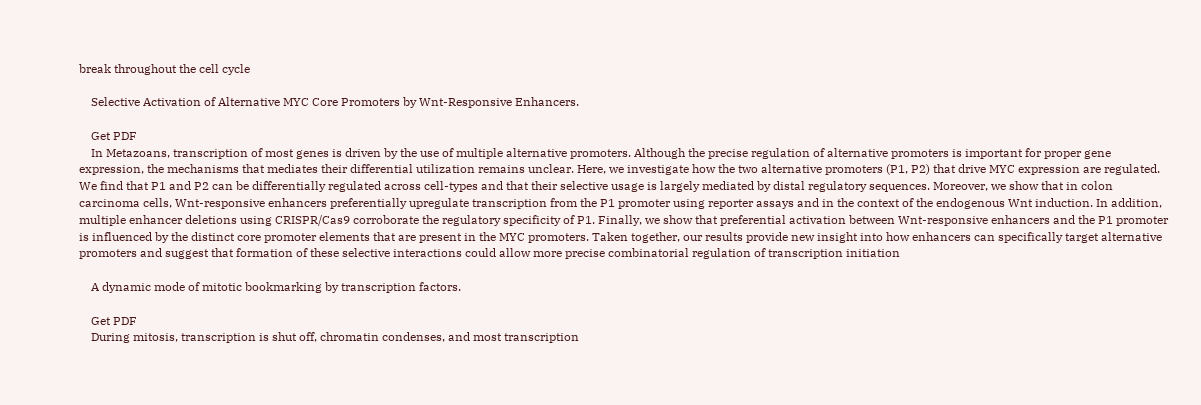break throughout the cell cycle

    Selective Activation of Alternative MYC Core Promoters by Wnt-Responsive Enhancers.

    Get PDF
    In Metazoans, transcription of most genes is driven by the use of multiple alternative promoters. Although the precise regulation of alternative promoters is important for proper gene expression, the mechanisms that mediates their differential utilization remains unclear. Here, we investigate how the two alternative promoters (P1, P2) that drive MYC expression are regulated. We find that P1 and P2 can be differentially regulated across cell-types and that their selective usage is largely mediated by distal regulatory sequences. Moreover, we show that in colon carcinoma cells, Wnt-responsive enhancers preferentially upregulate transcription from the P1 promoter using reporter assays and in the context of the endogenous Wnt induction. In addition, multiple enhancer deletions using CRISPR/Cas9 corroborate the regulatory specificity of P1. Finally, we show that preferential activation between Wnt-responsive enhancers and the P1 promoter is influenced by the distinct core promoter elements that are present in the MYC promoters. Taken together, our results provide new insight into how enhancers can specifically target alternative promoters and suggest that formation of these selective interactions could allow more precise combinatorial regulation of transcription initiation

    A dynamic mode of mitotic bookmarking by transcription factors.

    Get PDF
    During mitosis, transcription is shut off, chromatin condenses, and most transcription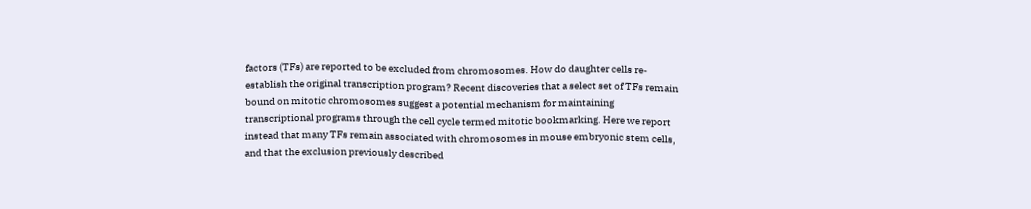factors (TFs) are reported to be excluded from chromosomes. How do daughter cells re-establish the original transcription program? Recent discoveries that a select set of TFs remain bound on mitotic chromosomes suggest a potential mechanism for maintaining transcriptional programs through the cell cycle termed mitotic bookmarking. Here we report instead that many TFs remain associated with chromosomes in mouse embryonic stem cells, and that the exclusion previously described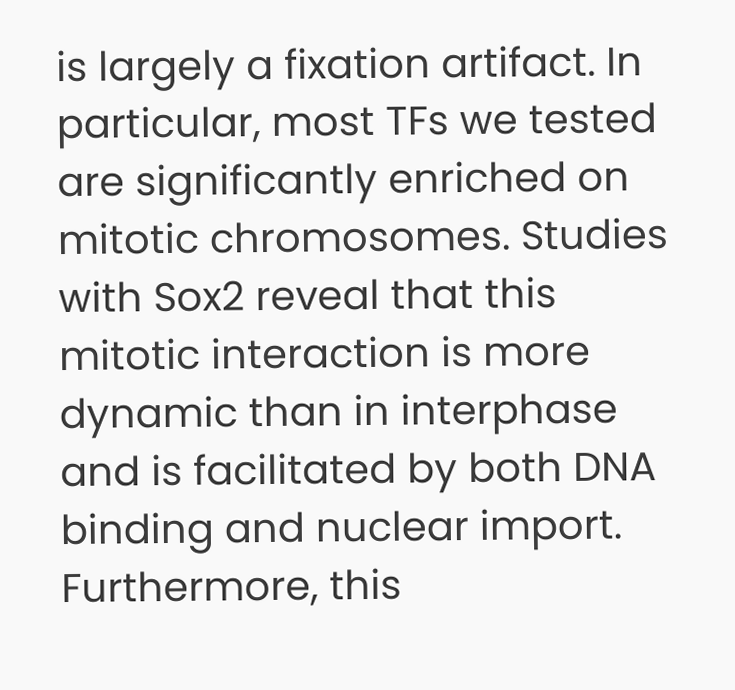is largely a fixation artifact. In particular, most TFs we tested are significantly enriched on mitotic chromosomes. Studies with Sox2 reveal that this mitotic interaction is more dynamic than in interphase and is facilitated by both DNA binding and nuclear import. Furthermore, this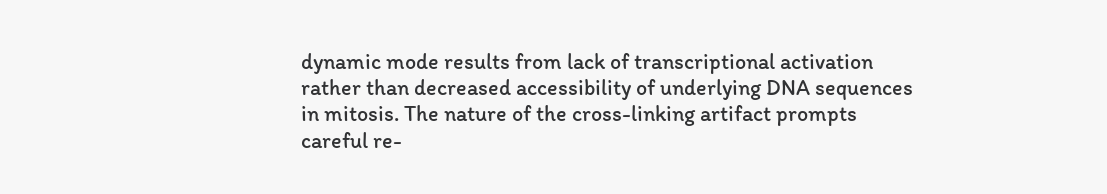dynamic mode results from lack of transcriptional activation rather than decreased accessibility of underlying DNA sequences in mitosis. The nature of the cross-linking artifact prompts careful re-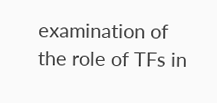examination of the role of TFs in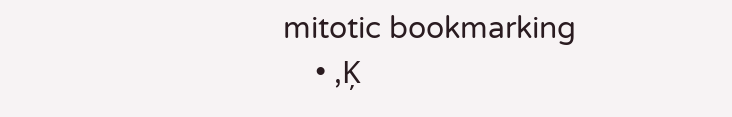mitotic bookmarking
    • ‚Ķ